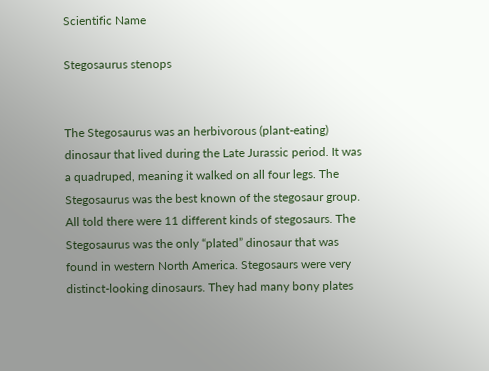Scientific Name

Stegosaurus stenops


The Stegosaurus was an herbivorous (plant-eating) dinosaur that lived during the Late Jurassic period. It was a quadruped, meaning it walked on all four legs. The Stegosaurus was the best known of the stegosaur group. All told there were 11 different kinds of stegosaurs. The Stegosaurus was the only “plated” dinosaur that was found in western North America. Stegosaurs were very distinct-looking dinosaurs. They had many bony plates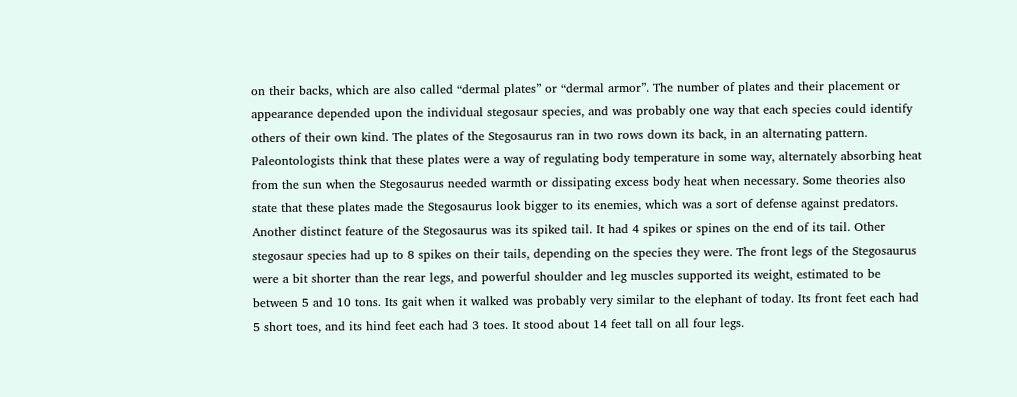on their backs, which are also called “dermal plates” or “dermal armor”. The number of plates and their placement or appearance depended upon the individual stegosaur species, and was probably one way that each species could identify others of their own kind. The plates of the Stegosaurus ran in two rows down its back, in an alternating pattern. Paleontologists think that these plates were a way of regulating body temperature in some way, alternately absorbing heat from the sun when the Stegosaurus needed warmth or dissipating excess body heat when necessary. Some theories also state that these plates made the Stegosaurus look bigger to its enemies, which was a sort of defense against predators. Another distinct feature of the Stegosaurus was its spiked tail. It had 4 spikes or spines on the end of its tail. Other stegosaur species had up to 8 spikes on their tails, depending on the species they were. The front legs of the Stegosaurus were a bit shorter than the rear legs, and powerful shoulder and leg muscles supported its weight, estimated to be between 5 and 10 tons. Its gait when it walked was probably very similar to the elephant of today. Its front feet each had 5 short toes, and its hind feet each had 3 toes. It stood about 14 feet tall on all four legs.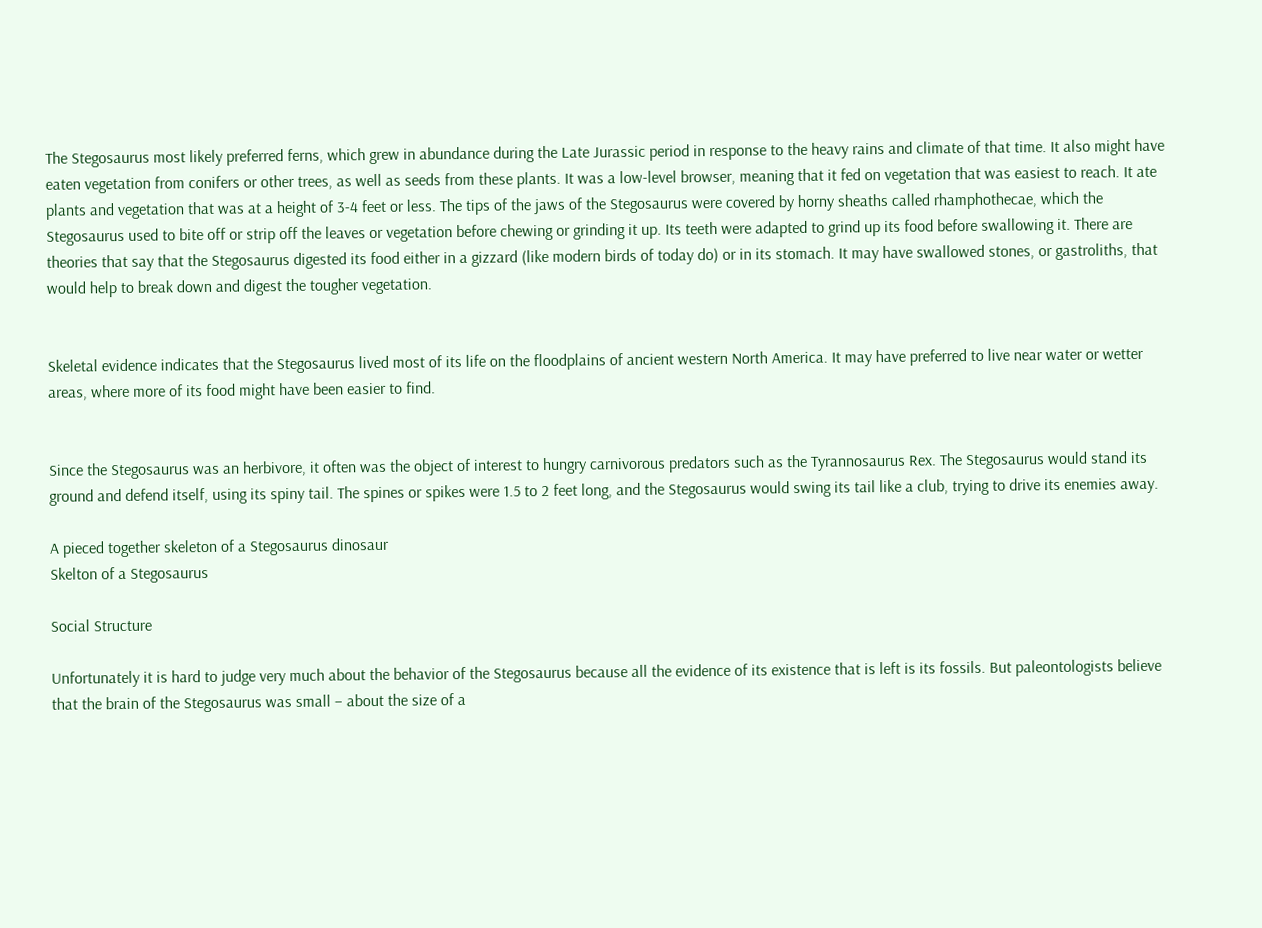The Stegosaurus most likely preferred ferns, which grew in abundance during the Late Jurassic period in response to the heavy rains and climate of that time. It also might have eaten vegetation from conifers or other trees, as well as seeds from these plants. It was a low-level browser, meaning that it fed on vegetation that was easiest to reach. It ate plants and vegetation that was at a height of 3-4 feet or less. The tips of the jaws of the Stegosaurus were covered by horny sheaths called rhamphothecae, which the Stegosaurus used to bite off or strip off the leaves or vegetation before chewing or grinding it up. Its teeth were adapted to grind up its food before swallowing it. There are theories that say that the Stegosaurus digested its food either in a gizzard (like modern birds of today do) or in its stomach. It may have swallowed stones, or gastroliths, that would help to break down and digest the tougher vegetation.


Skeletal evidence indicates that the Stegosaurus lived most of its life on the floodplains of ancient western North America. It may have preferred to live near water or wetter areas, where more of its food might have been easier to find.


Since the Stegosaurus was an herbivore, it often was the object of interest to hungry carnivorous predators such as the Tyrannosaurus Rex. The Stegosaurus would stand its ground and defend itself, using its spiny tail. The spines or spikes were 1.5 to 2 feet long, and the Stegosaurus would swing its tail like a club, trying to drive its enemies away.

A pieced together skeleton of a Stegosaurus dinosaur
Skelton of a Stegosaurus

Social Structure

Unfortunately it is hard to judge very much about the behavior of the Stegosaurus because all the evidence of its existence that is left is its fossils. But paleontologists believe that the brain of the Stegosaurus was small – about the size of a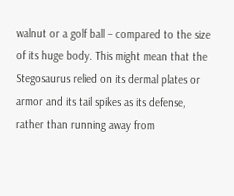walnut or a golf ball – compared to the size of its huge body. This might mean that the Stegosaurus relied on its dermal plates or armor and its tail spikes as its defense, rather than running away from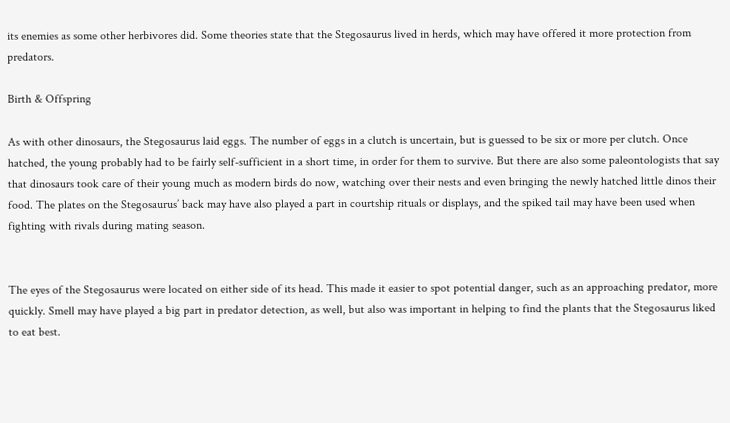its enemies as some other herbivores did. Some theories state that the Stegosaurus lived in herds, which may have offered it more protection from predators.

Birth & Offspring

As with other dinosaurs, the Stegosaurus laid eggs. The number of eggs in a clutch is uncertain, but is guessed to be six or more per clutch. Once hatched, the young probably had to be fairly self-sufficient in a short time, in order for them to survive. But there are also some paleontologists that say that dinosaurs took care of their young much as modern birds do now, watching over their nests and even bringing the newly hatched little dinos their food. The plates on the Stegosaurus’ back may have also played a part in courtship rituals or displays, and the spiked tail may have been used when fighting with rivals during mating season.


The eyes of the Stegosaurus were located on either side of its head. This made it easier to spot potential danger, such as an approaching predator, more quickly. Smell may have played a big part in predator detection, as well, but also was important in helping to find the plants that the Stegosaurus liked to eat best.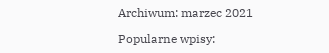Archiwum: marzec 2021

Popularne wpisy: